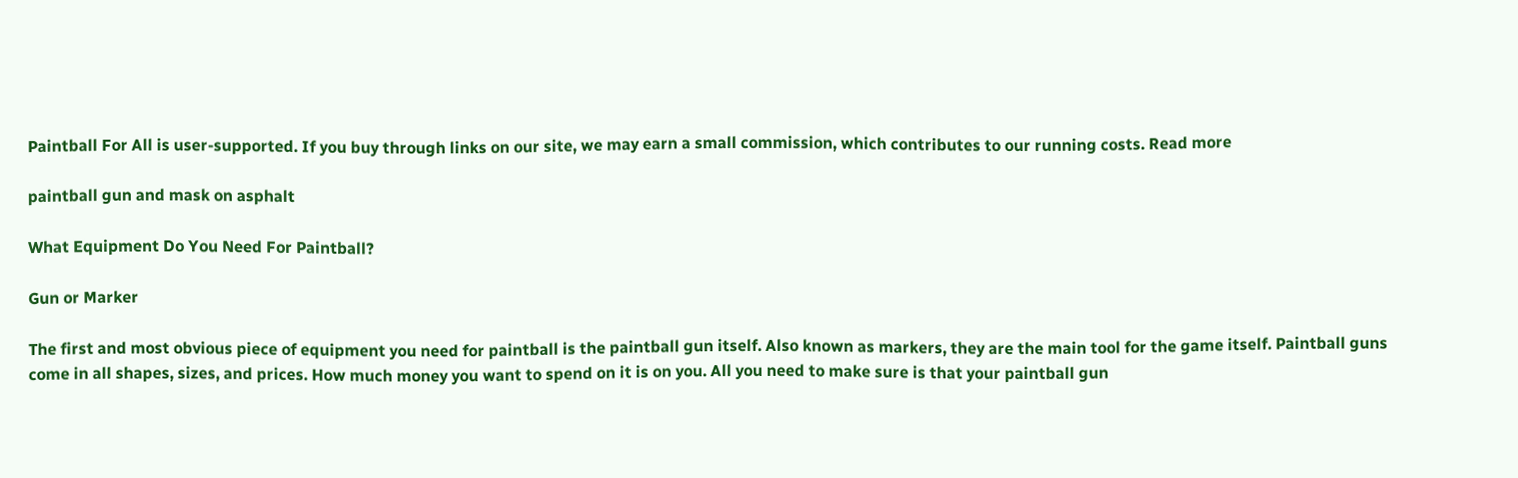Paintball For All is user-supported. If you buy through links on our site, we may earn a small commission, which contributes to our running costs. Read more

paintball gun and mask on asphalt

What Equipment Do You Need For Paintball?

Gun or Marker

The first and most obvious piece of equipment you need for paintball is the paintball gun itself. Also known as markers, they are the main tool for the game itself. Paintball guns come in all shapes, sizes, and prices. How much money you want to spend on it is on you. All you need to make sure is that your paintball gun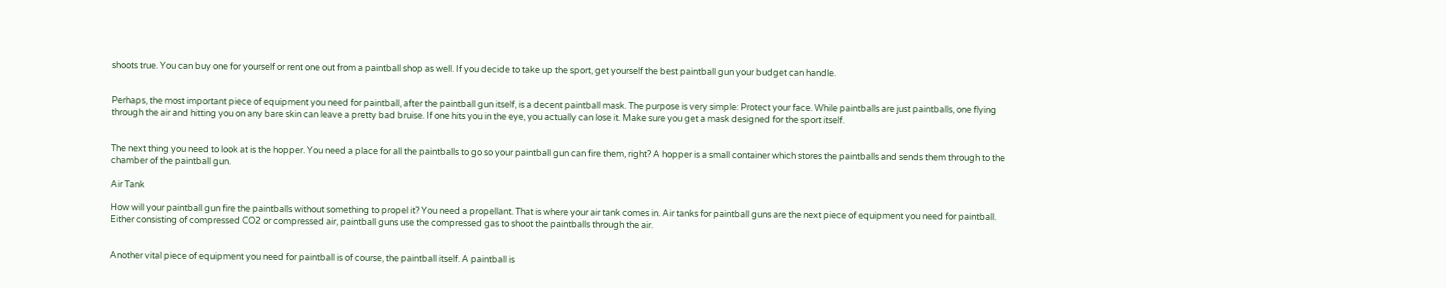shoots true. You can buy one for yourself or rent one out from a paintball shop as well. If you decide to take up the sport, get yourself the best paintball gun your budget can handle.


Perhaps, the most important piece of equipment you need for paintball, after the paintball gun itself, is a decent paintball mask. The purpose is very simple: Protect your face. While paintballs are just paintballs, one flying through the air and hitting you on any bare skin can leave a pretty bad bruise. If one hits you in the eye, you actually can lose it. Make sure you get a mask designed for the sport itself.


The next thing you need to look at is the hopper. You need a place for all the paintballs to go so your paintball gun can fire them, right? A hopper is a small container which stores the paintballs and sends them through to the chamber of the paintball gun.

Air Tank

How will your paintball gun fire the paintballs without something to propel it? You need a propellant. That is where your air tank comes in. Air tanks for paintball guns are the next piece of equipment you need for paintball. Either consisting of compressed CO2 or compressed air, paintball guns use the compressed gas to shoot the paintballs through the air.


Another vital piece of equipment you need for paintball is of course, the paintball itself. A paintball is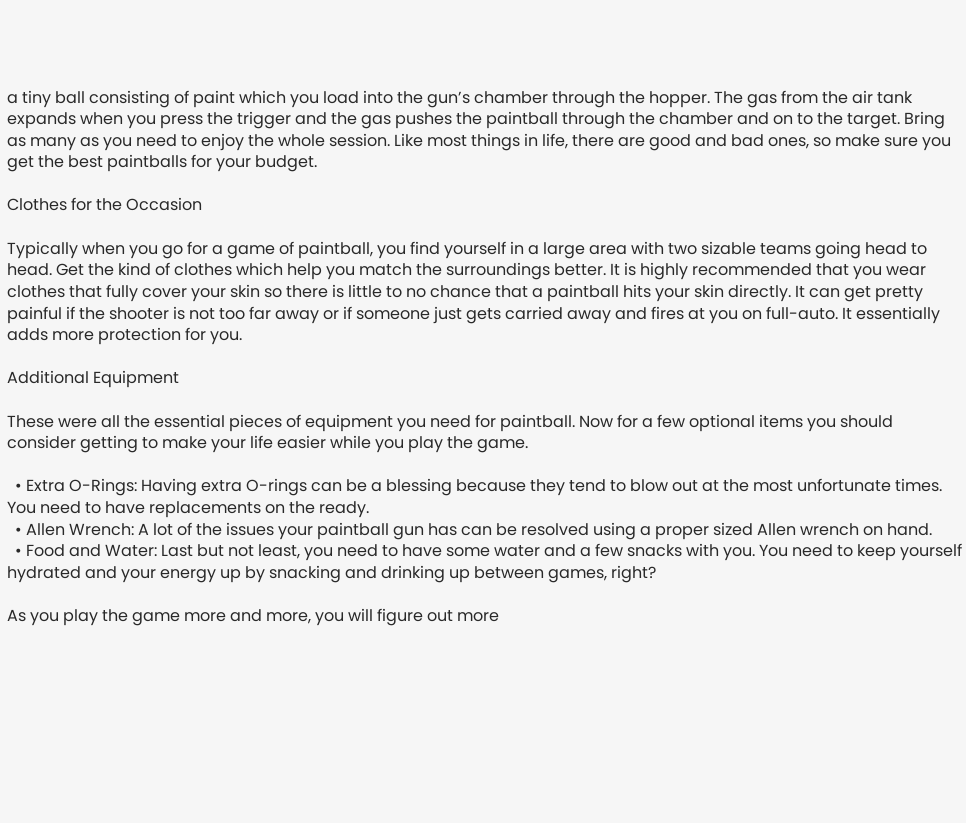a tiny ball consisting of paint which you load into the gun’s chamber through the hopper. The gas from the air tank expands when you press the trigger and the gas pushes the paintball through the chamber and on to the target. Bring as many as you need to enjoy the whole session. Like most things in life, there are good and bad ones, so make sure you get the best paintballs for your budget.

Clothes for the Occasion

Typically when you go for a game of paintball, you find yourself in a large area with two sizable teams going head to head. Get the kind of clothes which help you match the surroundings better. It is highly recommended that you wear clothes that fully cover your skin so there is little to no chance that a paintball hits your skin directly. It can get pretty painful if the shooter is not too far away or if someone just gets carried away and fires at you on full-auto. It essentially adds more protection for you.

Additional Equipment

These were all the essential pieces of equipment you need for paintball. Now for a few optional items you should consider getting to make your life easier while you play the game.

  • Extra O-Rings: Having extra O-rings can be a blessing because they tend to blow out at the most unfortunate times. You need to have replacements on the ready.
  • Allen Wrench: A lot of the issues your paintball gun has can be resolved using a proper sized Allen wrench on hand.
  • Food and Water: Last but not least, you need to have some water and a few snacks with you. You need to keep yourself hydrated and your energy up by snacking and drinking up between games, right?

As you play the game more and more, you will figure out more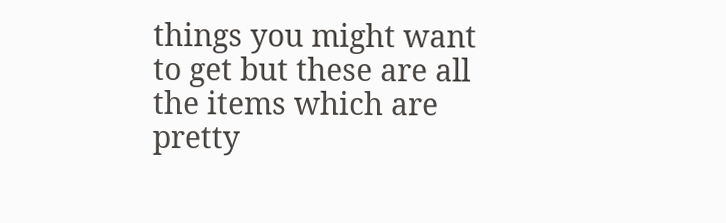things you might want to get but these are all the items which are pretty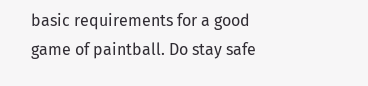basic requirements for a good game of paintball. Do stay safe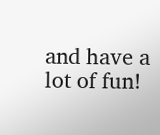and have a lot of fun!